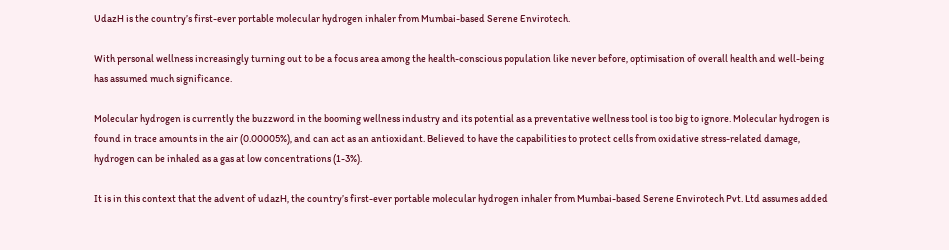UdazH is the country’s first-ever portable molecular hydrogen inhaler from Mumbai-based Serene Envirotech.

With personal wellness increasingly turning out to be a focus area among the health-conscious population like never before, optimisation of overall health and well-being has assumed much significance.

Molecular hydrogen is currently the buzzword in the booming wellness industry and its potential as a preventative wellness tool is too big to ignore. Molecular hydrogen is found in trace amounts in the air (0.00005%), and can act as an antioxidant. Believed to have the capabilities to protect cells from oxidative stress-related damage, hydrogen can be inhaled as a gas at low concentrations (1-3%).

It is in this context that the advent of udazH, the country’s first-ever portable molecular hydrogen inhaler from Mumbai-based Serene Envirotech Pvt. Ltd assumes added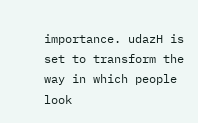importance. udazH is set to transform the way in which people look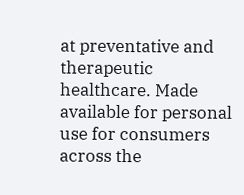at preventative and therapeutic healthcare. Made available for personal use for consumers across the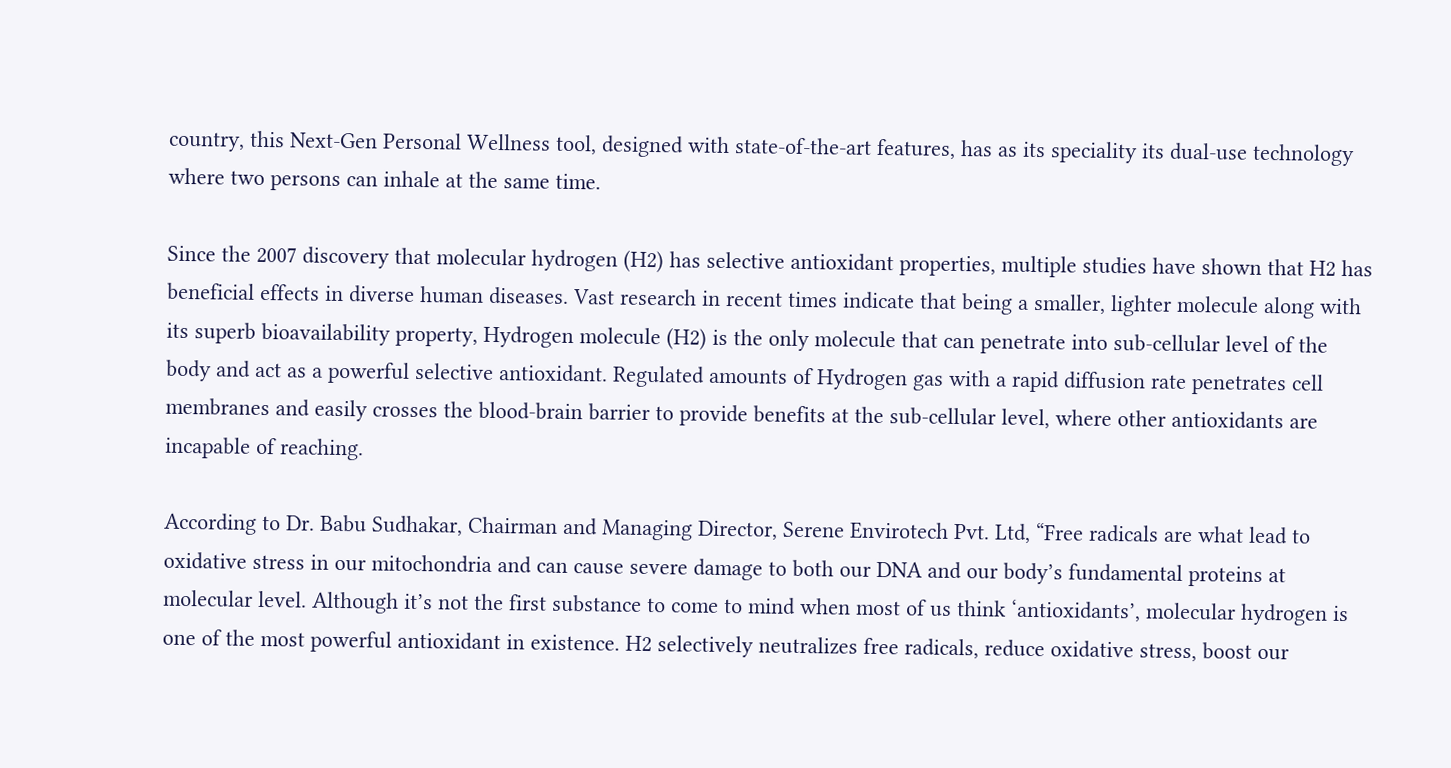country, this Next-Gen Personal Wellness tool, designed with state-of-the-art features, has as its speciality its dual-use technology where two persons can inhale at the same time.

Since the 2007 discovery that molecular hydrogen (H2) has selective antioxidant properties, multiple studies have shown that H2 has beneficial effects in diverse human diseases. Vast research in recent times indicate that being a smaller, lighter molecule along with its superb bioavailability property, Hydrogen molecule (H2) is the only molecule that can penetrate into sub-cellular level of the body and act as a powerful selective antioxidant. Regulated amounts of Hydrogen gas with a rapid diffusion rate penetrates cell membranes and easily crosses the blood-brain barrier to provide benefits at the sub-cellular level, where other antioxidants are incapable of reaching.

According to Dr. Babu Sudhakar, Chairman and Managing Director, Serene Envirotech Pvt. Ltd, “Free radicals are what lead to oxidative stress in our mitochondria and can cause severe damage to both our DNA and our body’s fundamental proteins at molecular level. Although it’s not the first substance to come to mind when most of us think ‘antioxidants’, molecular hydrogen is one of the most powerful antioxidant in existence. H2 selectively neutralizes free radicals, reduce oxidative stress, boost our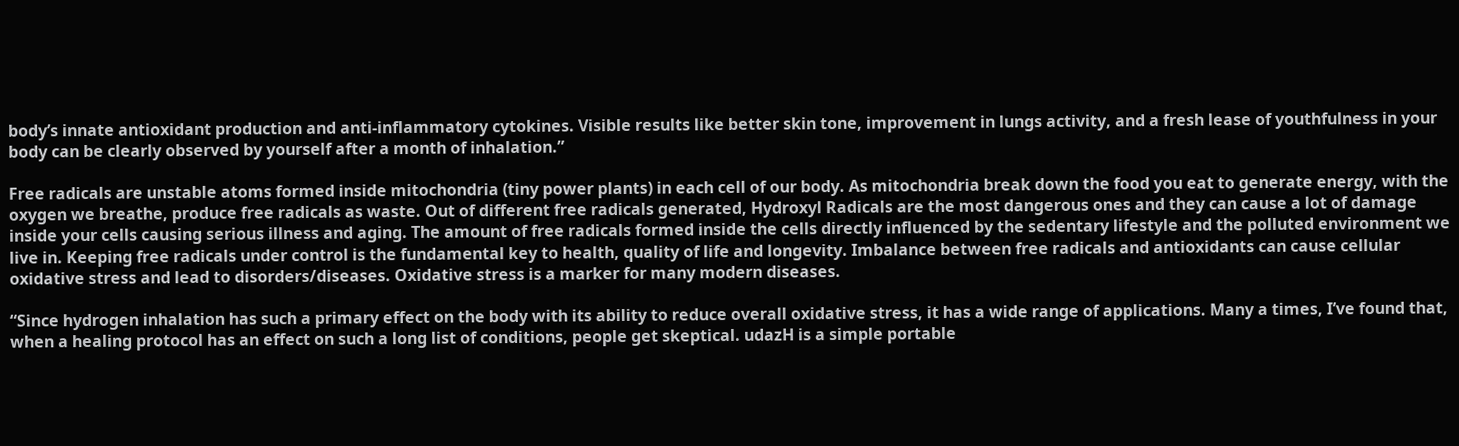body’s innate antioxidant production and anti-inflammatory cytokines. Visible results like better skin tone, improvement in lungs activity, and a fresh lease of youthfulness in your body can be clearly observed by yourself after a month of inhalation.”

Free radicals are unstable atoms formed inside mitochondria (tiny power plants) in each cell of our body. As mitochondria break down the food you eat to generate energy, with the oxygen we breathe, produce free radicals as waste. Out of different free radicals generated, Hydroxyl Radicals are the most dangerous ones and they can cause a lot of damage inside your cells causing serious illness and aging. The amount of free radicals formed inside the cells directly influenced by the sedentary lifestyle and the polluted environment we live in. Keeping free radicals under control is the fundamental key to health, quality of life and longevity. Imbalance between free radicals and antioxidants can cause cellular oxidative stress and lead to disorders/diseases. Oxidative stress is a marker for many modern diseases.

“Since hydrogen inhalation has such a primary effect on the body with its ability to reduce overall oxidative stress, it has a wide range of applications. Many a times, I’ve found that, when a healing protocol has an effect on such a long list of conditions, people get skeptical. udazH is a simple portable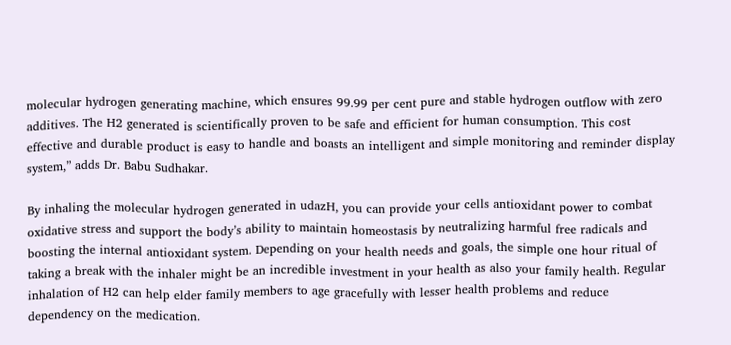molecular hydrogen generating machine, which ensures 99.99 per cent pure and stable hydrogen outflow with zero additives. The H2 generated is scientifically proven to be safe and efficient for human consumption. This cost effective and durable product is easy to handle and boasts an intelligent and simple monitoring and reminder display system,” adds Dr. Babu Sudhakar.

By inhaling the molecular hydrogen generated in udazH, you can provide your cells antioxidant power to combat oxidative stress and support the body’s ability to maintain homeostasis by neutralizing harmful free radicals and boosting the internal antioxidant system. Depending on your health needs and goals, the simple one hour ritual of taking a break with the inhaler might be an incredible investment in your health as also your family health. Regular inhalation of H2 can help elder family members to age gracefully with lesser health problems and reduce dependency on the medication.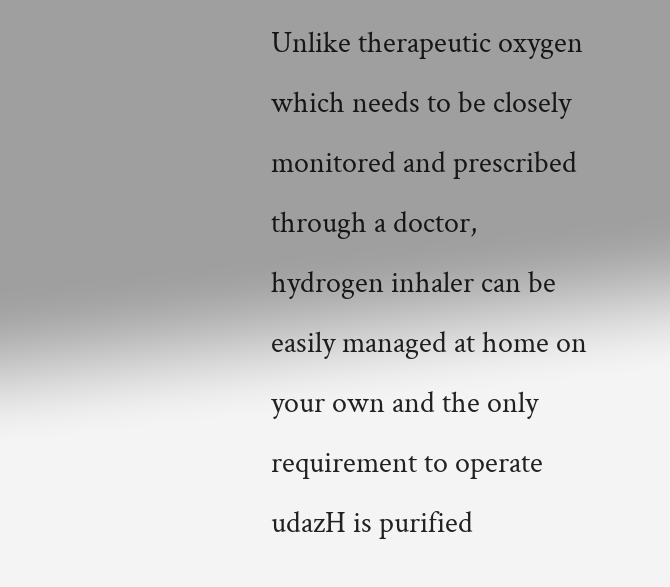Unlike therapeutic oxygen which needs to be closely monitored and prescribed through a doctor, hydrogen inhaler can be easily managed at home on your own and the only requirement to operate udazH is purified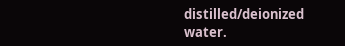distilled/deionized water.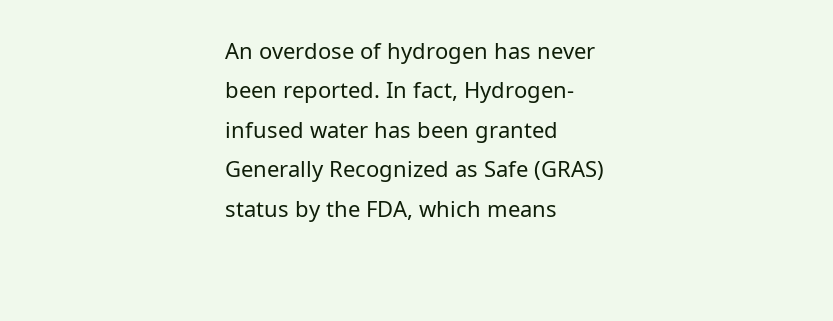An overdose of hydrogen has never been reported. In fact, Hydrogen-infused water has been granted Generally Recognized as Safe (GRAS) status by the FDA, which means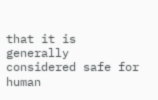that it is generally considered safe for human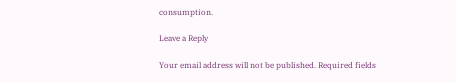consumption.

Leave a Reply

Your email address will not be published. Required fields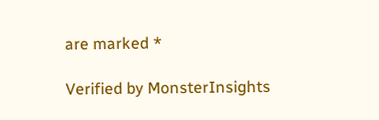are marked *

Verified by MonsterInsights